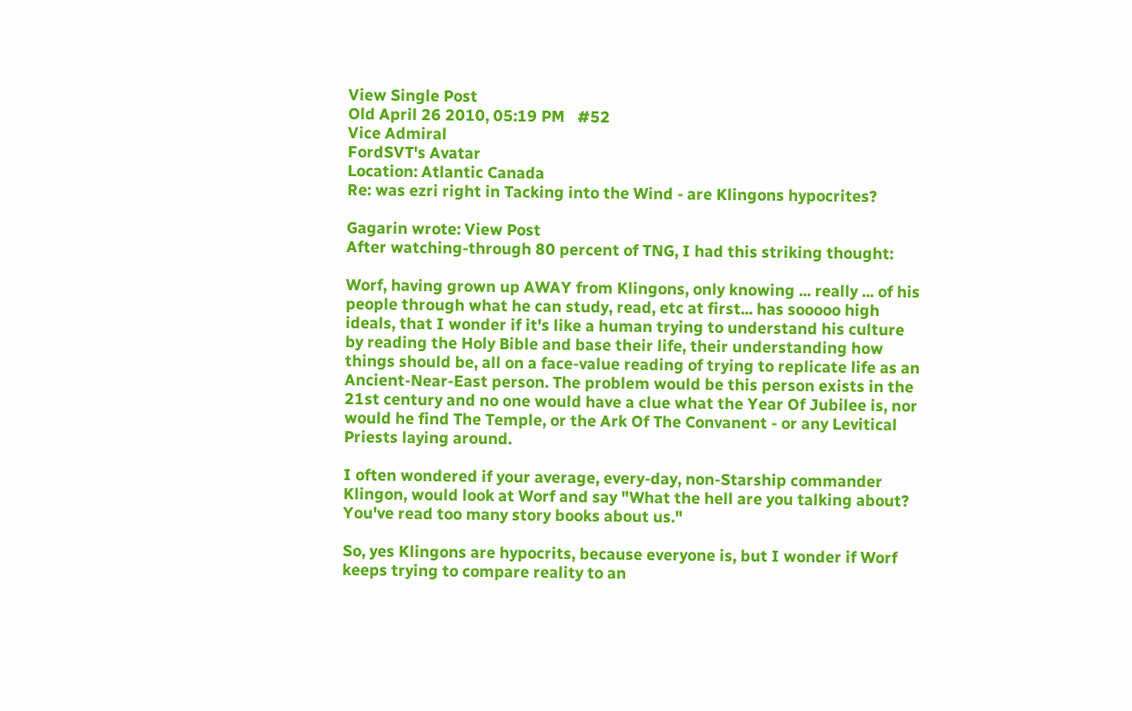View Single Post
Old April 26 2010, 05:19 PM   #52
Vice Admiral
FordSVT's Avatar
Location: Atlantic Canada
Re: was ezri right in Tacking into the Wind - are Klingons hypocrites?

Gagarin wrote: View Post
After watching-through 80 percent of TNG, I had this striking thought:

Worf, having grown up AWAY from Klingons, only knowing ... really ... of his people through what he can study, read, etc at first... has sooooo high ideals, that I wonder if it's like a human trying to understand his culture by reading the Holy Bible and base their life, their understanding how things should be, all on a face-value reading of trying to replicate life as an Ancient-Near-East person. The problem would be this person exists in the 21st century and no one would have a clue what the Year Of Jubilee is, nor would he find The Temple, or the Ark Of The Convanent - or any Levitical Priests laying around.

I often wondered if your average, every-day, non-Starship commander Klingon, would look at Worf and say "What the hell are you talking about? You've read too many story books about us."

So, yes Klingons are hypocrits, because everyone is, but I wonder if Worf keeps trying to compare reality to an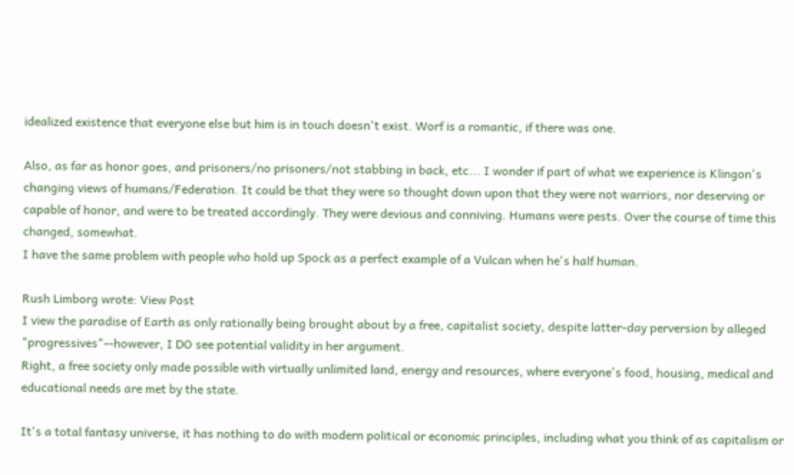idealized existence that everyone else but him is in touch doesn't exist. Worf is a romantic, if there was one.

Also, as far as honor goes, and prisoners/no prisoners/not stabbing in back, etc... I wonder if part of what we experience is Klingon's changing views of humans/Federation. It could be that they were so thought down upon that they were not warriors, nor deserving or capable of honor, and were to be treated accordingly. They were devious and conniving. Humans were pests. Over the course of time this changed, somewhat.
I have the same problem with people who hold up Spock as a perfect example of a Vulcan when he's half human.

Rush Limborg wrote: View Post
I view the paradise of Earth as only rationally being brought about by a free, capitalist society, despite latter-day perversion by alleged "progressives"--however, I DO see potential validity in her argument.
Right, a free society only made possible with virtually unlimited land, energy and resources, where everyone's food, housing, medical and educational needs are met by the state.

It's a total fantasy universe, it has nothing to do with modern political or economic principles, including what you think of as capitalism or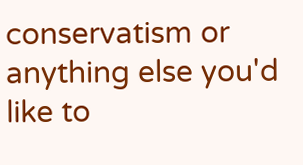conservatism or anything else you'd like to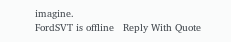imagine.
FordSVT is offline   Reply With Quote